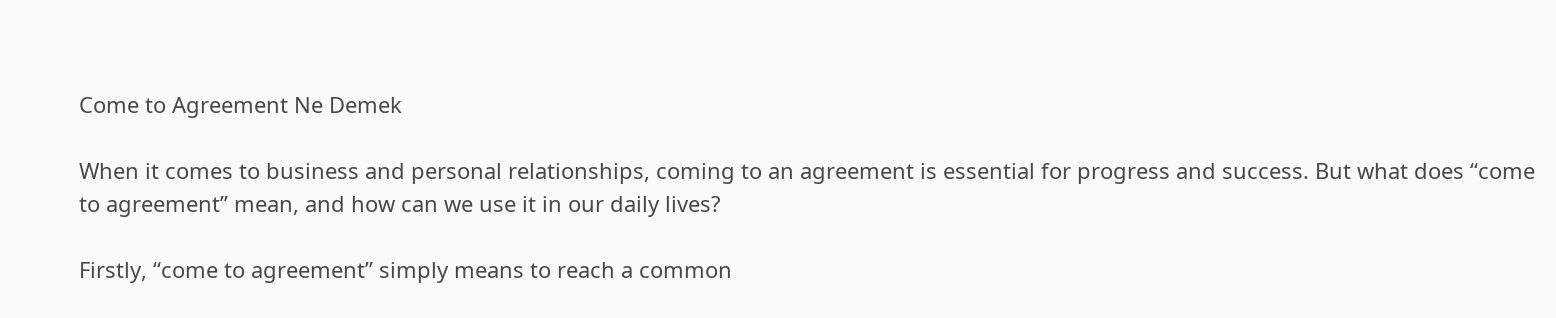Come to Agreement Ne Demek

When it comes to business and personal relationships, coming to an agreement is essential for progress and success. But what does “come to agreement” mean, and how can we use it in our daily lives?

Firstly, “come to agreement” simply means to reach a common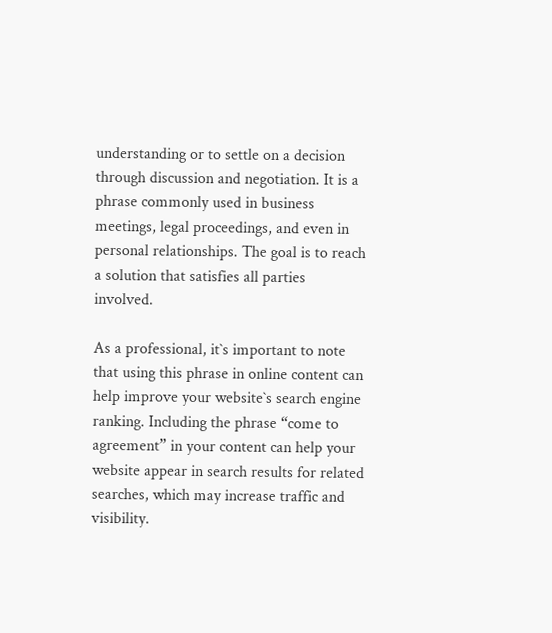understanding or to settle on a decision through discussion and negotiation. It is a phrase commonly used in business meetings, legal proceedings, and even in personal relationships. The goal is to reach a solution that satisfies all parties involved.

As a professional, it`s important to note that using this phrase in online content can help improve your website`s search engine ranking. Including the phrase “come to agreement” in your content can help your website appear in search results for related searches, which may increase traffic and visibility.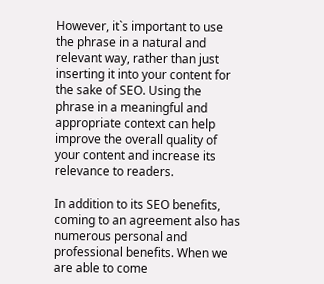However, it`s important to use the phrase in a natural and relevant way, rather than just inserting it into your content for the sake of SEO. Using the phrase in a meaningful and appropriate context can help improve the overall quality of your content and increase its relevance to readers.

In addition to its SEO benefits, coming to an agreement also has numerous personal and professional benefits. When we are able to come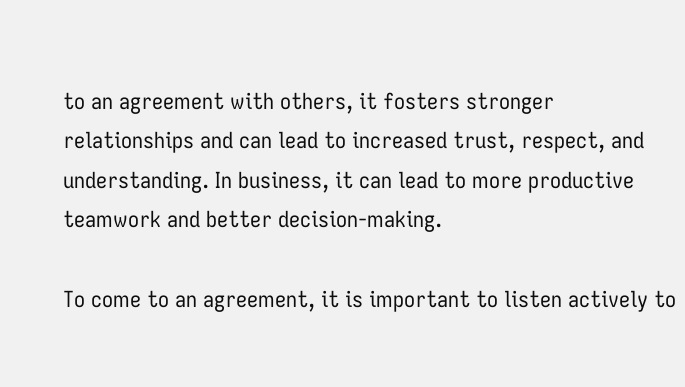to an agreement with others, it fosters stronger relationships and can lead to increased trust, respect, and understanding. In business, it can lead to more productive teamwork and better decision-making.

To come to an agreement, it is important to listen actively to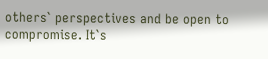others` perspectives and be open to compromise. It`s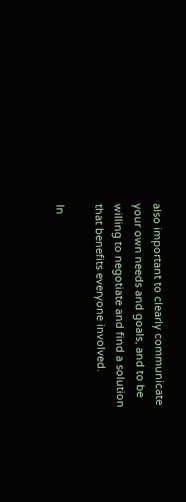also important to clearly communicate your own needs and goals, and to be willing to negotiate and find a solution that benefits everyone involved.

In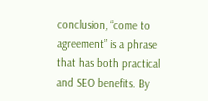conclusion, “come to agreement” is a phrase that has both practical and SEO benefits. By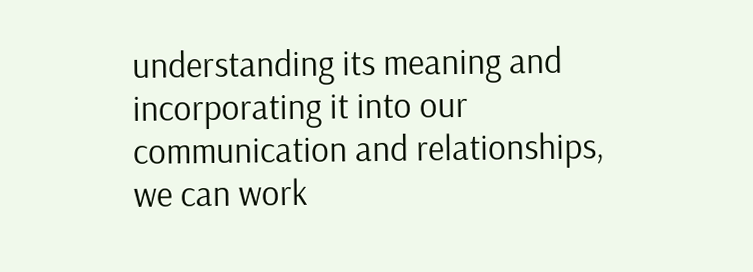understanding its meaning and incorporating it into our communication and relationships, we can work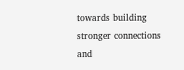towards building stronger connections and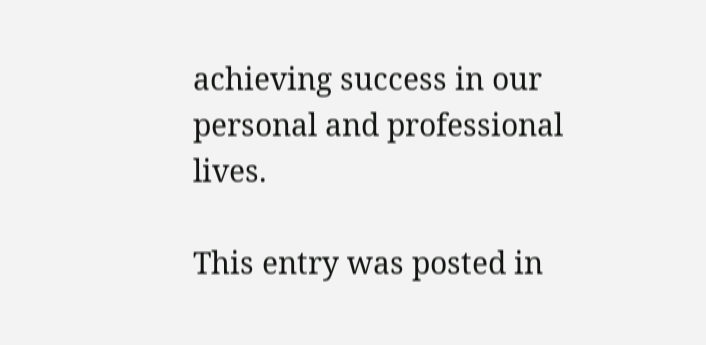achieving success in our personal and professional lives.

This entry was posted in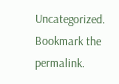Uncategorized. Bookmark the permalink.